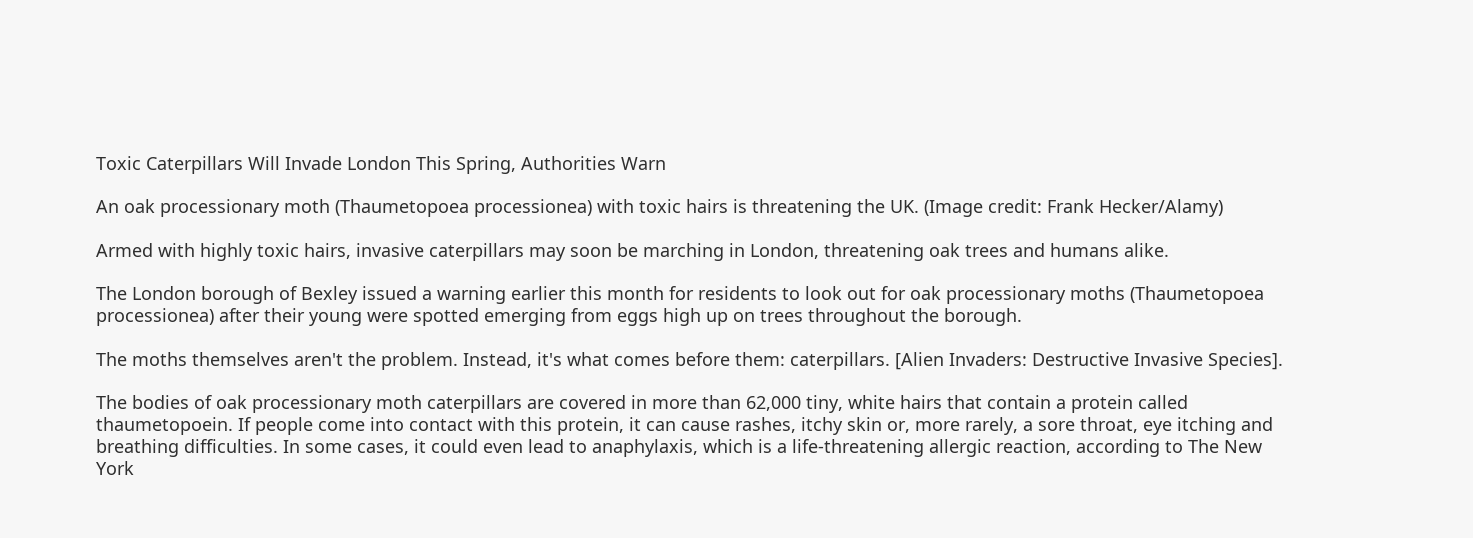Toxic Caterpillars Will Invade London This Spring, Authorities Warn

An oak processionary moth (Thaumetopoea processionea) with toxic hairs is threatening the UK. (Image credit: Frank Hecker/Alamy)

Armed with highly toxic hairs, invasive caterpillars may soon be marching in London, threatening oak trees and humans alike.

The London borough of Bexley issued a warning earlier this month for residents to look out for oak processionary moths (Thaumetopoea processionea) after their young were spotted emerging from eggs high up on trees throughout the borough.

The moths themselves aren't the problem. Instead, it's what comes before them: caterpillars. [Alien Invaders: Destructive Invasive Species].

The bodies of oak processionary moth caterpillars are covered in more than 62,000 tiny, white hairs that contain a protein called thaumetopoein. If people come into contact with this protein, it can cause rashes, itchy skin or, more rarely, a sore throat, eye itching and breathing difficulties. In some cases, it could even lead to anaphylaxis, which is a life-threatening allergic reaction, according to The New York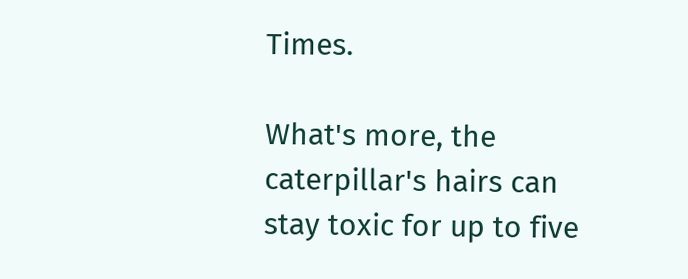Times.

What's more, the caterpillar's hairs can stay toxic for up to five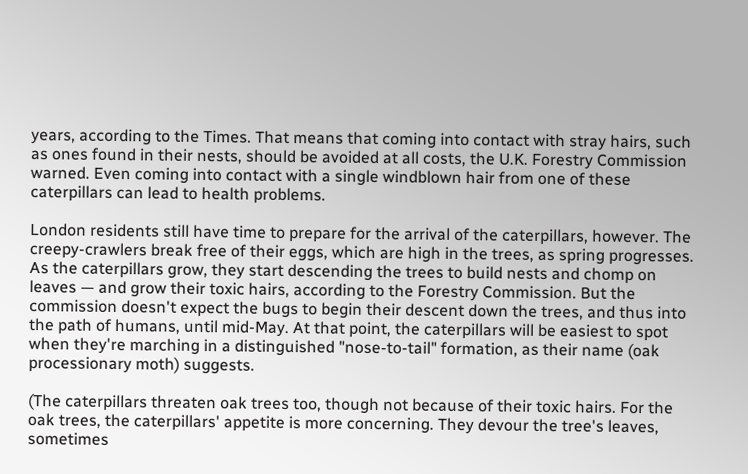years, according to the Times. That means that coming into contact with stray hairs, such as ones found in their nests, should be avoided at all costs, the U.K. Forestry Commission warned. Even coming into contact with a single windblown hair from one of these caterpillars can lead to health problems.

London residents still have time to prepare for the arrival of the caterpillars, however. The creepy-crawlers break free of their eggs, which are high in the trees, as spring progresses. As the caterpillars grow, they start descending the trees to build nests and chomp on leaves — and grow their toxic hairs, according to the Forestry Commission. But the commission doesn't expect the bugs to begin their descent down the trees, and thus into the path of humans, until mid-May. At that point, the caterpillars will be easiest to spot when they're marching in a distinguished "nose-to-tail" formation, as their name (oak processionary moth) suggests.

(The caterpillars threaten oak trees too, though not because of their toxic hairs. For the oak trees, the caterpillars' appetite is more concerning. They devour the tree's leaves, sometimes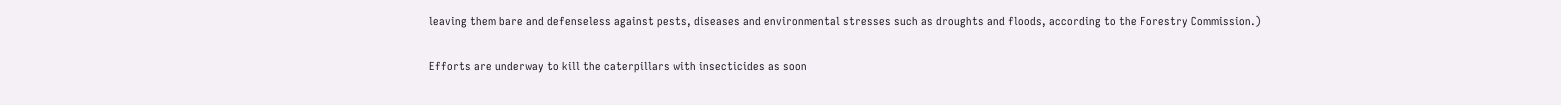leaving them bare and defenseless against pests, diseases and environmental stresses such as droughts and floods, according to the Forestry Commission.)

Efforts are underway to kill the caterpillars with insecticides as soon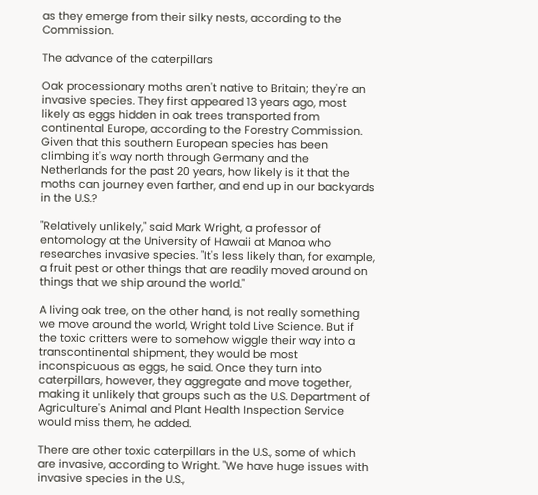as they emerge from their silky nests, according to the Commission.

The advance of the caterpillars

Oak processionary moths aren't native to Britain; they're an invasive species. They first appeared 13 years ago, most likely as eggs hidden in oak trees transported from continental Europe, according to the Forestry Commission. Given that this southern European species has been climbing it's way north through Germany and the Netherlands for the past 20 years, how likely is it that the moths can journey even farther, and end up in our backyards in the U.S.?

"Relatively unlikely," said Mark Wright, a professor of entomology at the University of Hawaii at Manoa who researches invasive species. "It's less likely than, for example, a fruit pest or other things that are readily moved around on things that we ship around the world."

A living oak tree, on the other hand, is not really something we move around the world, Wright told Live Science. But if the toxic critters were to somehow wiggle their way into a transcontinental shipment, they would be most inconspicuous as eggs, he said. Once they turn into caterpillars, however, they aggregate and move together, making it unlikely that groups such as the U.S. Department of Agriculture's Animal and Plant Health Inspection Service would miss them, he added.

There are other toxic caterpillars in the U.S., some of which are invasive, according to Wright. "We have huge issues with invasive species in the U.S.,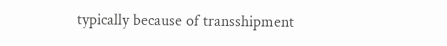typically because of transshipment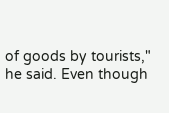of goods by tourists," he said. Even though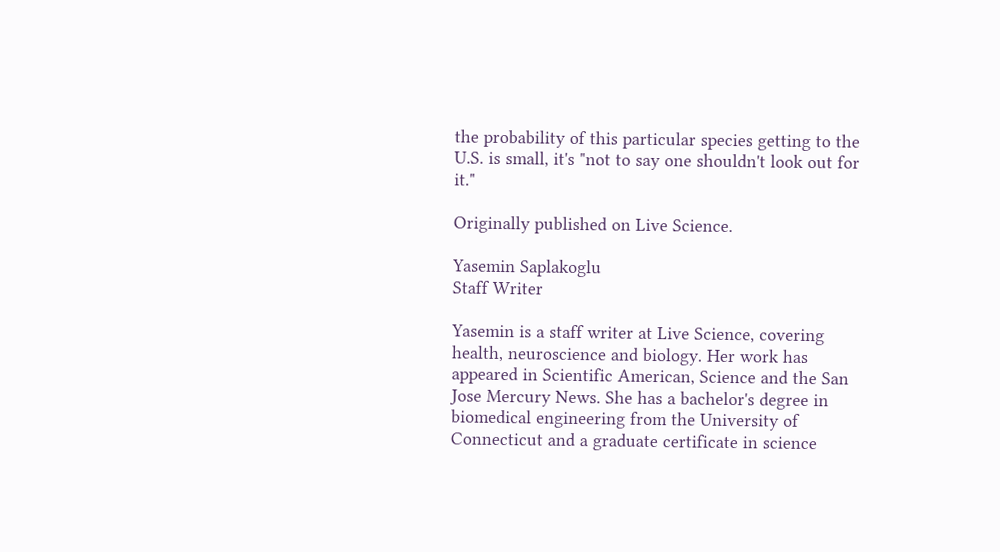the probability of this particular species getting to the U.S. is small, it's "not to say one shouldn't look out for it."

Originally published on Live Science.

Yasemin Saplakoglu
Staff Writer

Yasemin is a staff writer at Live Science, covering health, neuroscience and biology. Her work has appeared in Scientific American, Science and the San Jose Mercury News. She has a bachelor's degree in biomedical engineering from the University of Connecticut and a graduate certificate in science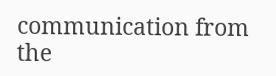communication from the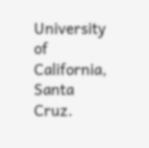University of California, Santa Cruz.